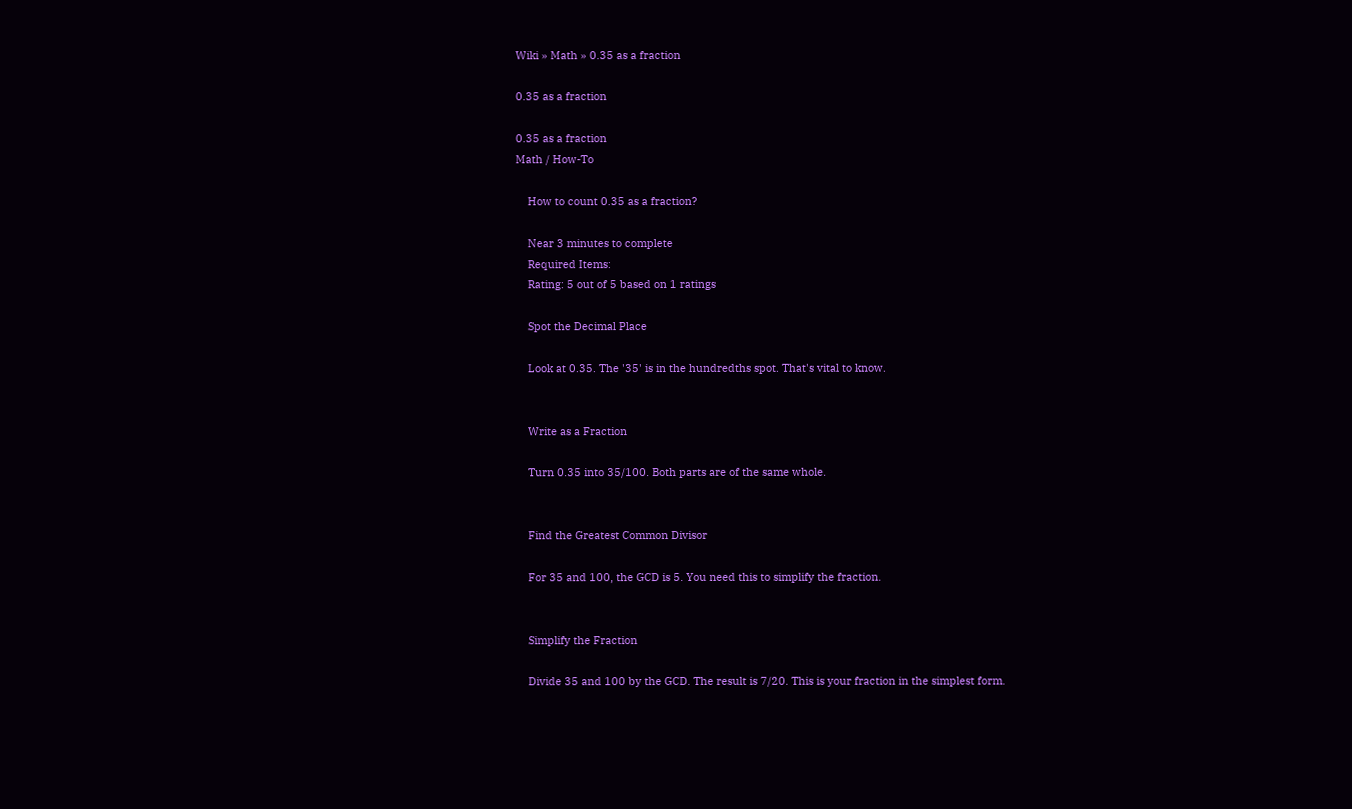Wiki » Math » 0.35 as a fraction

0.35 as a fraction

0.35 as a fraction
Math / How-To

    How to count 0.35 as a fraction?

    Near 3 minutes to complete
    Required Items:
    Rating: 5 out of 5 based on 1 ratings

    Spot the Decimal Place

    Look at 0.35. The '35' is in the hundredths spot. That's vital to know.


    Write as a Fraction

    Turn 0.35 into 35/100. Both parts are of the same whole.


    Find the Greatest Common Divisor

    For 35 and 100, the GCD is 5. You need this to simplify the fraction.


    Simplify the Fraction

    Divide 35 and 100 by the GCD. The result is 7/20. This is your fraction in the simplest form.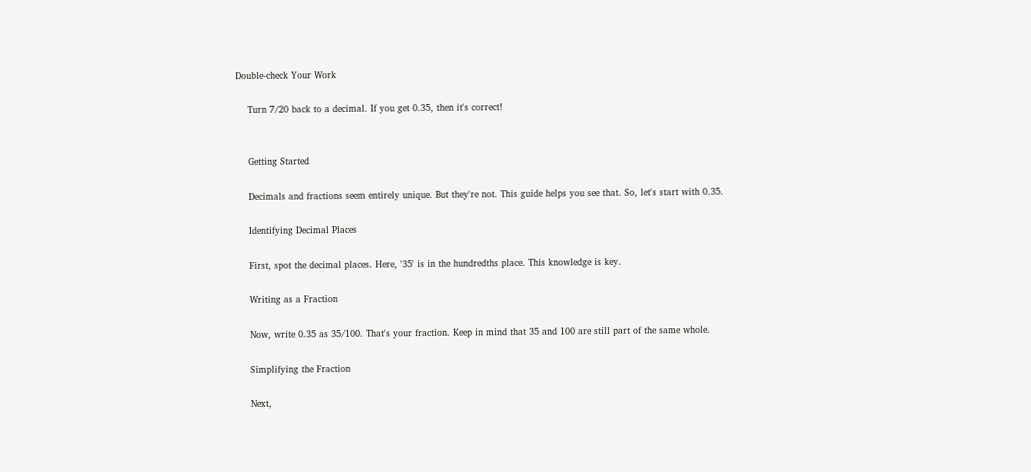Double-check Your Work

    Turn 7/20 back to a decimal. If you get 0.35, then it's correct!


    Getting Started

    Decimals and fractions seem entirely unique. But they're not. This guide helps you see that. So, let's start with 0.35.

    Identifying Decimal Places

    First, spot the decimal places. Here, '35' is in the hundredths place. This knowledge is key.

    Writing as a Fraction

    Now, write 0.35 as 35/100. That's your fraction. Keep in mind that 35 and 100 are still part of the same whole.

    Simplifying the Fraction

    Next,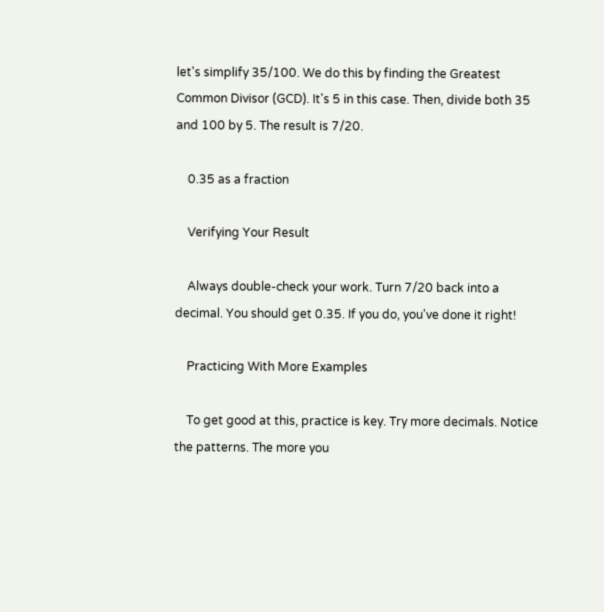let's simplify 35/100. We do this by finding the Greatest Common Divisor (GCD). It's 5 in this case. Then, divide both 35 and 100 by 5. The result is 7/20.

    0.35 as a fraction

    Verifying Your Result

    Always double-check your work. Turn 7/20 back into a decimal. You should get 0.35. If you do, you've done it right!

    Practicing With More Examples

    To get good at this, practice is key. Try more decimals. Notice the patterns. The more you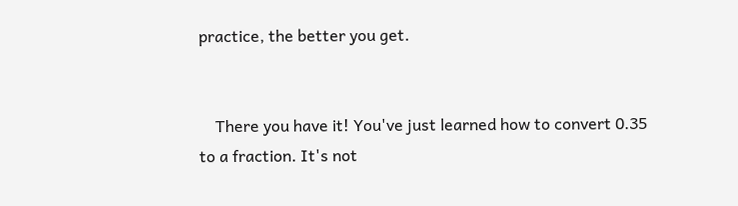practice, the better you get.


    There you have it! You've just learned how to convert 0.35 to a fraction. It's not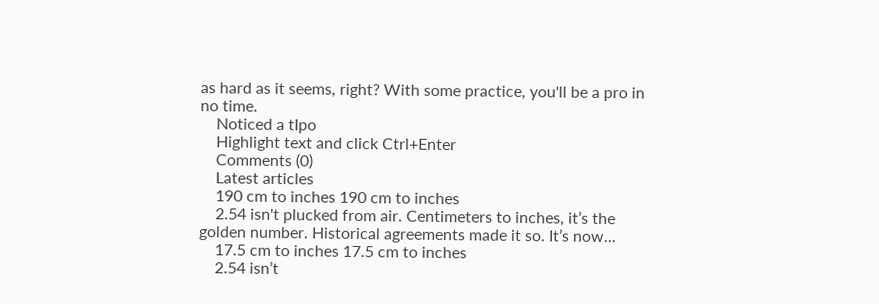as hard as it seems, right? With some practice, you'll be a pro in no time.
    Noticed a tIpo
    Highlight text and click Ctrl+Enter
    Comments (0)
    Latest articles
    190 cm to inches 190 cm to inches
    2.54 isn't plucked from air. Centimeters to inches, it’s the golden number. Historical agreements made it so. It’s now...
    17.5 cm to inches 17.5 cm to inches
    2.54 isn’t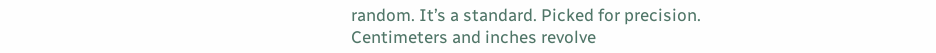random. It’s a standard. Picked for precision. Centimeters and inches revolve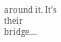around it. It’s their bridge....